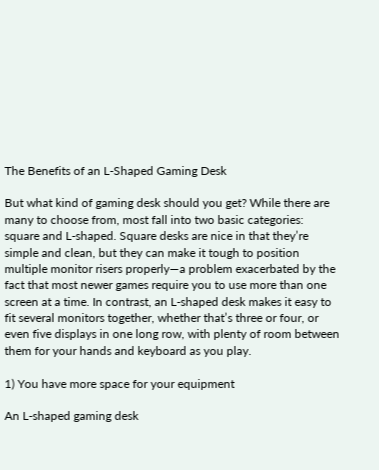The Benefits of an L-Shaped Gaming Desk

But what kind of gaming desk should you get? While there are many to choose from, most fall into two basic categories: square and L-shaped. Square desks are nice in that they’re simple and clean, but they can make it tough to position multiple monitor risers properly—a problem exacerbated by the fact that most newer games require you to use more than one screen at a time. In contrast, an L-shaped desk makes it easy to fit several monitors together, whether that’s three or four, or even five displays in one long row, with plenty of room between them for your hands and keyboard as you play.

1) You have more space for your equipment

An L-shaped gaming desk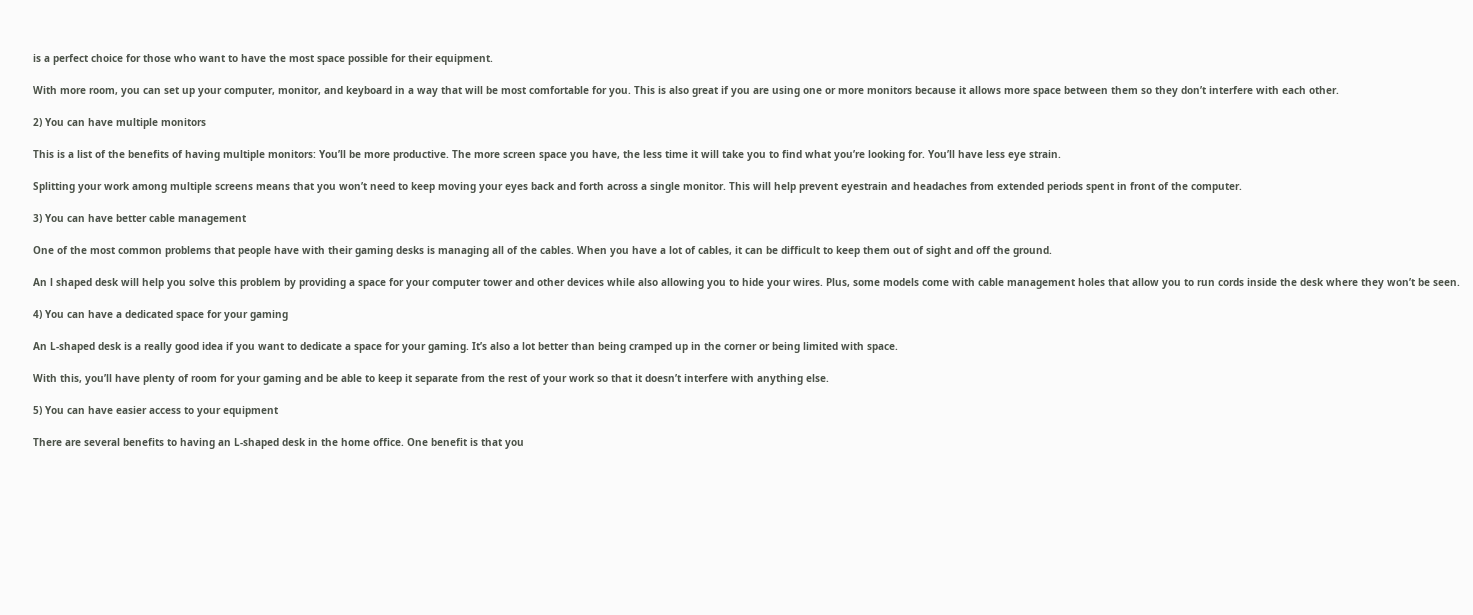is a perfect choice for those who want to have the most space possible for their equipment.

With more room, you can set up your computer, monitor, and keyboard in a way that will be most comfortable for you. This is also great if you are using one or more monitors because it allows more space between them so they don’t interfere with each other.

2) You can have multiple monitors

This is a list of the benefits of having multiple monitors: You’ll be more productive. The more screen space you have, the less time it will take you to find what you’re looking for. You’ll have less eye strain.

Splitting your work among multiple screens means that you won’t need to keep moving your eyes back and forth across a single monitor. This will help prevent eyestrain and headaches from extended periods spent in front of the computer.

3) You can have better cable management

One of the most common problems that people have with their gaming desks is managing all of the cables. When you have a lot of cables, it can be difficult to keep them out of sight and off the ground.

An l shaped desk will help you solve this problem by providing a space for your computer tower and other devices while also allowing you to hide your wires. Plus, some models come with cable management holes that allow you to run cords inside the desk where they won’t be seen.

4) You can have a dedicated space for your gaming

An L-shaped desk is a really good idea if you want to dedicate a space for your gaming. It’s also a lot better than being cramped up in the corner or being limited with space.

With this, you’ll have plenty of room for your gaming and be able to keep it separate from the rest of your work so that it doesn’t interfere with anything else.

5) You can have easier access to your equipment

There are several benefits to having an L-shaped desk in the home office. One benefit is that you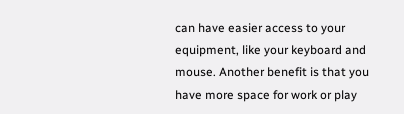can have easier access to your equipment, like your keyboard and mouse. Another benefit is that you have more space for work or play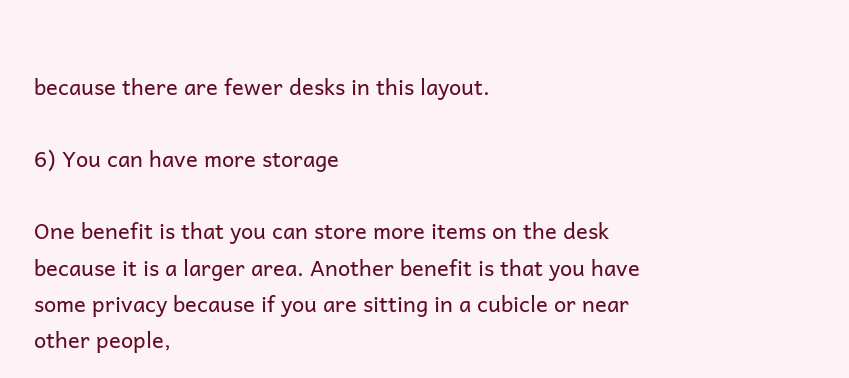because there are fewer desks in this layout.

6) You can have more storage

One benefit is that you can store more items on the desk because it is a larger area. Another benefit is that you have some privacy because if you are sitting in a cubicle or near other people,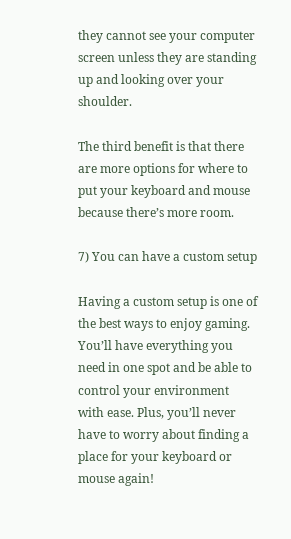they cannot see your computer screen unless they are standing up and looking over your shoulder.

The third benefit is that there are more options for where to put your keyboard and mouse because there’s more room.

7) You can have a custom setup

Having a custom setup is one of the best ways to enjoy gaming. You’ll have everything you need in one spot and be able to control your environment with ease. Plus, you’ll never have to worry about finding a place for your keyboard or mouse again!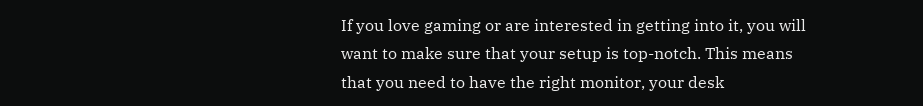If you love gaming or are interested in getting into it, you will want to make sure that your setup is top-notch. This means that you need to have the right monitor, your desk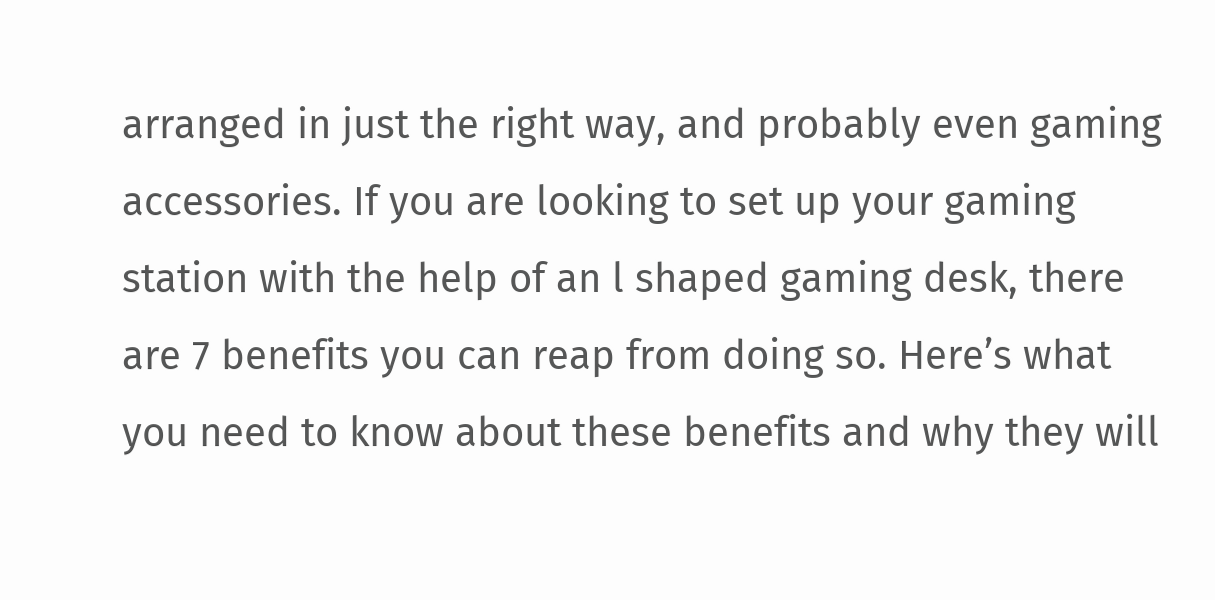arranged in just the right way, and probably even gaming accessories. If you are looking to set up your gaming station with the help of an l shaped gaming desk, there are 7 benefits you can reap from doing so. Here’s what you need to know about these benefits and why they will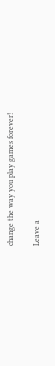change the way you play games forever!

Leave a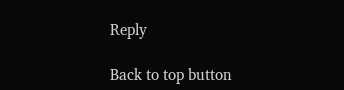Reply

Back to top button